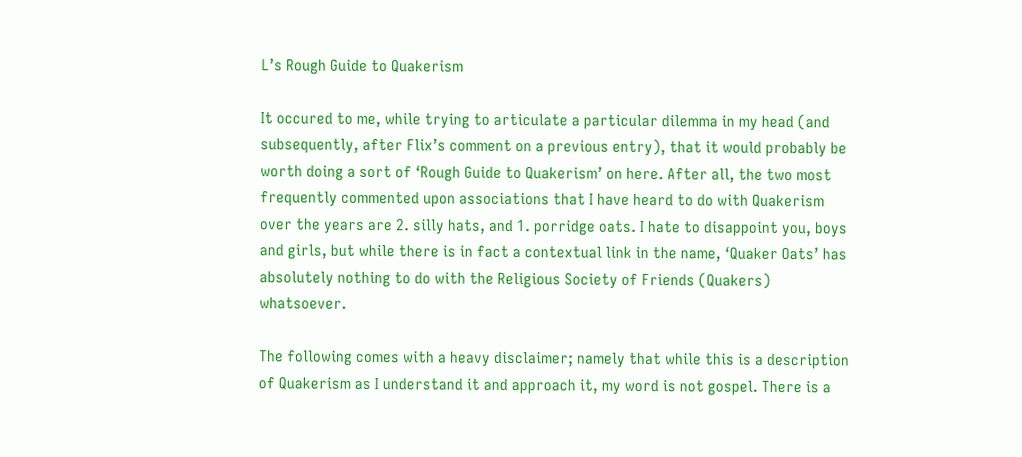L’s Rough Guide to Quakerism

It occured to me, while trying to articulate a particular dilemma in my head (and subsequently, after Flix’s comment on a previous entry), that it would probably be worth doing a sort of ‘Rough Guide to Quakerism’ on here. After all, the two most frequently commented upon associations that I have heard to do with Quakerism over the years are 2. silly hats, and 1. porridge oats. I hate to disappoint you, boys and girls, but while there is in fact a contextual link in the name, ‘Quaker Oats’ has absolutely nothing to do with the Religious Society of Friends (Quakers) whatsoever.

The following comes with a heavy disclaimer; namely that while this is a description of Quakerism as I understand it and approach it, my word is not gospel. There is a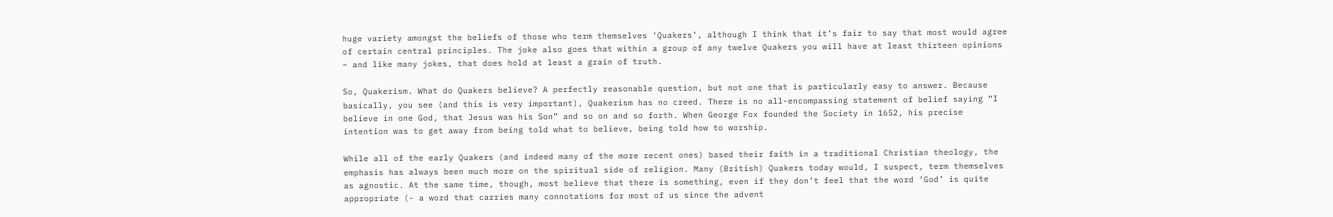huge variety amongst the beliefs of those who term themselves ‘Quakers’, although I think that it’s fair to say that most would agree of certain central principles. The joke also goes that within a group of any twelve Quakers you will have at least thirteen opinions – and like many jokes, that does hold at least a grain of truth.

So, Quakerism. What do Quakers believe? A perfectly reasonable question, but not one that is particularly easy to answer. Because basically, you see (and this is very important), Quakerism has no creed. There is no all-encompassing statement of belief saying “I believe in one God, that Jesus was his Son” and so on and so forth. When George Fox founded the Society in 1652, his precise intention was to get away from being told what to believe, being told how to worship.

While all of the early Quakers (and indeed many of the more recent ones) based their faith in a traditional Christian theology, the emphasis has always been much more on the spiritual side of religion. Many (British) Quakers today would, I suspect, term themselves as agnostic. At the same time, though, most believe that there is something, even if they don’t feel that the word ‘God’ is quite appropriate (- a word that carries many connotations for most of us since the advent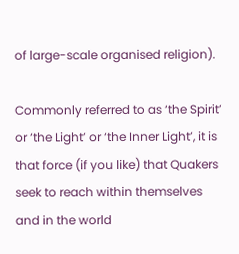of large-scale organised religion).

Commonly referred to as ‘the Spirit’ or ‘the Light’ or ‘the Inner Light’, it is that force (if you like) that Quakers seek to reach within themselves and in the world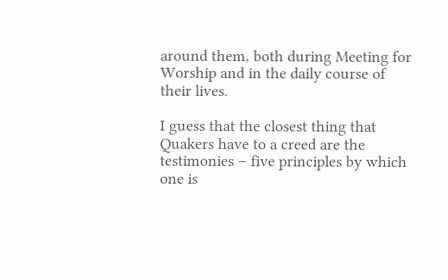around them, both during Meeting for Worship and in the daily course of their lives.

I guess that the closest thing that Quakers have to a creed are the testimonies – five principles by which one is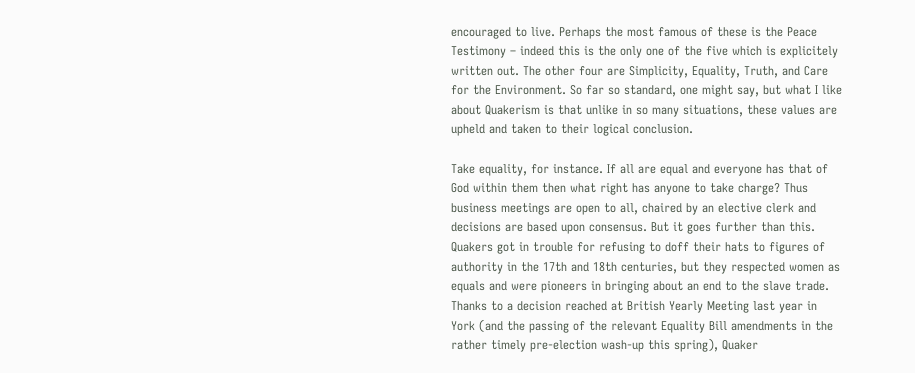encouraged to live. Perhaps the most famous of these is the Peace Testimony – indeed this is the only one of the five which is explicitely written out. The other four are Simplicity, Equality, Truth, and Care for the Environment. So far so standard, one might say, but what I like about Quakerism is that unlike in so many situations, these values are upheld and taken to their logical conclusion.

Take equality, for instance. If all are equal and everyone has that of God within them then what right has anyone to take charge? Thus business meetings are open to all, chaired by an elective clerk and decisions are based upon consensus. But it goes further than this. Quakers got in trouble for refusing to doff their hats to figures of authority in the 17th and 18th centuries, but they respected women as equals and were pioneers in bringing about an end to the slave trade. Thanks to a decision reached at British Yearly Meeting last year in York (and the passing of the relevant Equality Bill amendments in the rather timely pre-election wash-up this spring), Quaker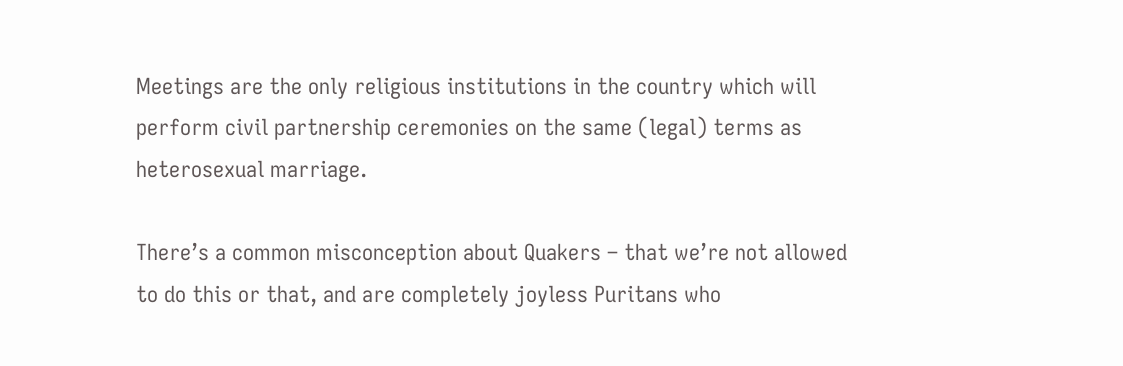Meetings are the only religious institutions in the country which will perform civil partnership ceremonies on the same (legal) terms as heterosexual marriage.

There’s a common misconception about Quakers – that we’re not allowed to do this or that, and are completely joyless Puritans who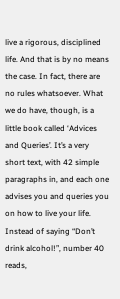live a rigorous, disciplined life. And that is by no means the case. In fact, there are no rules whatsoever. What we do have, though, is a little book called ‘Advices and Queries’. It’s a very short text, with 42 simple paragraphs in, and each one advises you and queries you on how to live your life. Instead of saying “Don’t drink alcohol!”, number 40 reads,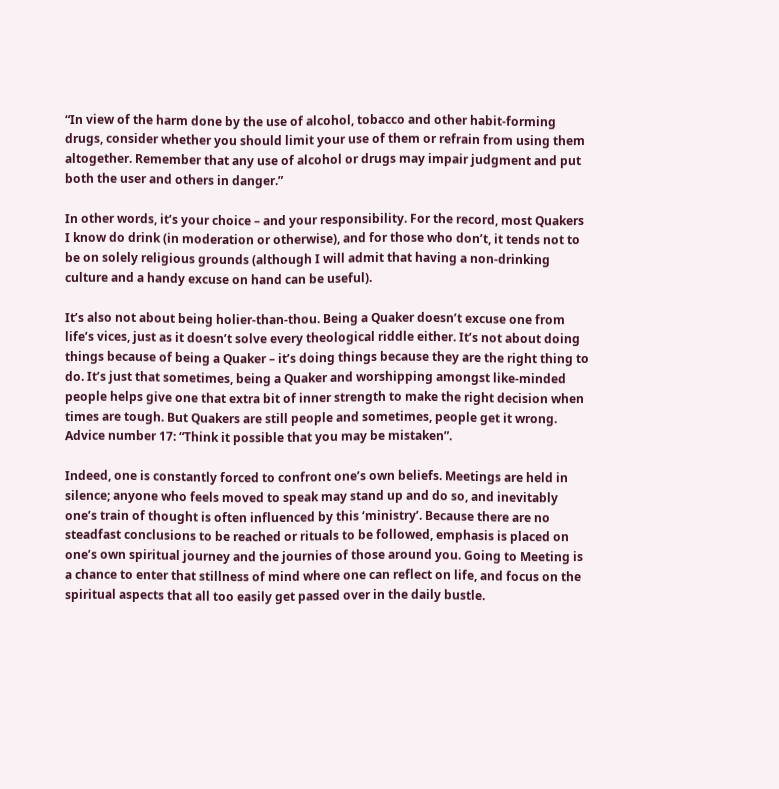“In view of the harm done by the use of alcohol, tobacco and other habit-forming drugs, consider whether you should limit your use of them or refrain from using them altogether. Remember that any use of alcohol or drugs may impair judgment and put both the user and others in danger.”

In other words, it’s your choice – and your responsibility. For the record, most Quakers I know do drink (in moderation or otherwise), and for those who don’t, it tends not to be on solely religious grounds (although I will admit that having a non-drinking culture and a handy excuse on hand can be useful).

It’s also not about being holier-than-thou. Being a Quaker doesn’t excuse one from life’s vices, just as it doesn’t solve every theological riddle either. It’s not about doing things because of being a Quaker – it’s doing things because they are the right thing to do. It’s just that sometimes, being a Quaker and worshipping amongst like-minded people helps give one that extra bit of inner strength to make the right decision when times are tough. But Quakers are still people and sometimes, people get it wrong. Advice number 17: “Think it possible that you may be mistaken”.

Indeed, one is constantly forced to confront one’s own beliefs. Meetings are held in silence; anyone who feels moved to speak may stand up and do so, and inevitably one’s train of thought is often influenced by this ‘ministry’. Because there are no steadfast conclusions to be reached or rituals to be followed, emphasis is placed on one’s own spiritual journey and the journies of those around you. Going to Meeting is a chance to enter that stillness of mind where one can reflect on life, and focus on the spiritual aspects that all too easily get passed over in the daily bustle.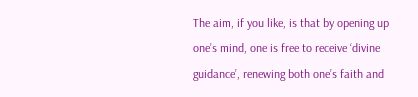The aim, if you like, is that by opening up one’s mind, one is free to receive ‘divine guidance’, renewing both one’s faith and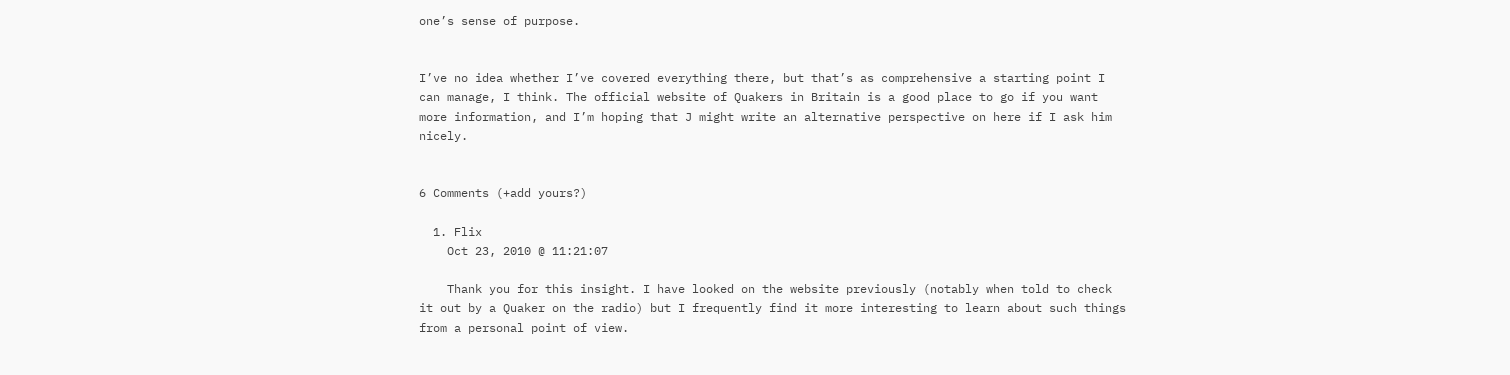one’s sense of purpose.


I’ve no idea whether I’ve covered everything there, but that’s as comprehensive a starting point I can manage, I think. The official website of Quakers in Britain is a good place to go if you want more information, and I’m hoping that J might write an alternative perspective on here if I ask him nicely.


6 Comments (+add yours?)

  1. Flix
    Oct 23, 2010 @ 11:21:07

    Thank you for this insight. I have looked on the website previously (notably when told to check it out by a Quaker on the radio) but I frequently find it more interesting to learn about such things from a personal point of view.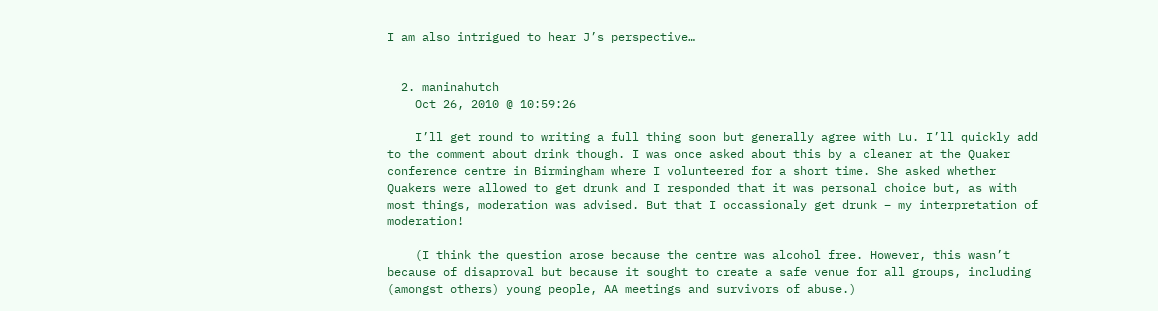I am also intrigued to hear J’s perspective…


  2. maninahutch
    Oct 26, 2010 @ 10:59:26

    I’ll get round to writing a full thing soon but generally agree with Lu. I’ll quickly add to the comment about drink though. I was once asked about this by a cleaner at the Quaker conference centre in Birmingham where I volunteered for a short time. She asked whether Quakers were allowed to get drunk and I responded that it was personal choice but, as with most things, moderation was advised. But that I occassionaly get drunk – my interpretation of moderation!

    (I think the question arose because the centre was alcohol free. However, this wasn’t because of disaproval but because it sought to create a safe venue for all groups, including (amongst others) young people, AA meetings and survivors of abuse.)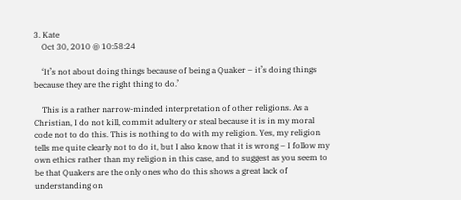3. Kate
    Oct 30, 2010 @ 10:58:24

    ‘It’s not about doing things because of being a Quaker – it’s doing things because they are the right thing to do.’

    This is a rather narrow-minded interpretation of other religions. As a Christian, I do not kill, commit adultery or steal because it is in my moral code not to do this. This is nothing to do with my religion. Yes, my religion tells me quite clearly not to do it, but I also know that it is wrong – I follow my own ethics rather than my religion in this case, and to suggest as you seem to be that Quakers are the only ones who do this shows a great lack of understanding on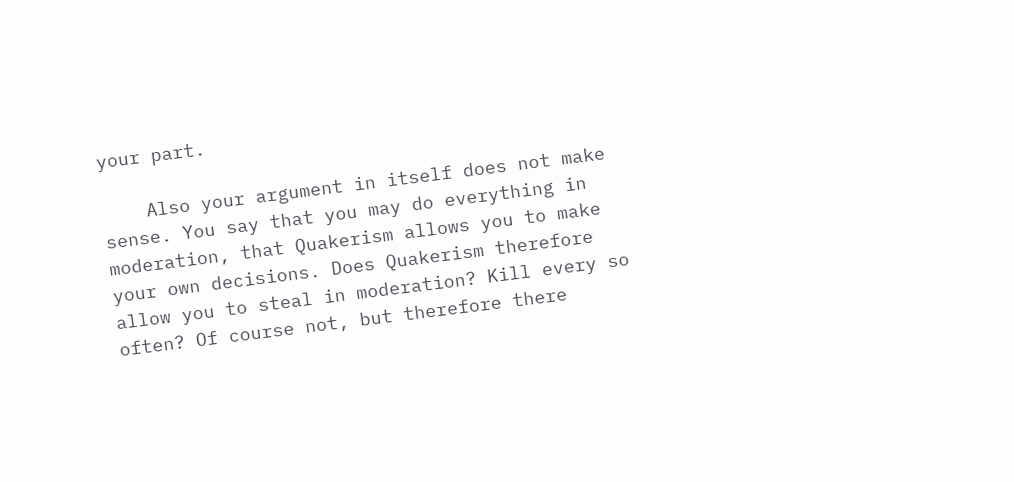your part.

    Also your argument in itself does not make sense. You say that you may do everything in moderation, that Quakerism allows you to make your own decisions. Does Quakerism therefore allow you to steal in moderation? Kill every so often? Of course not, but therefore there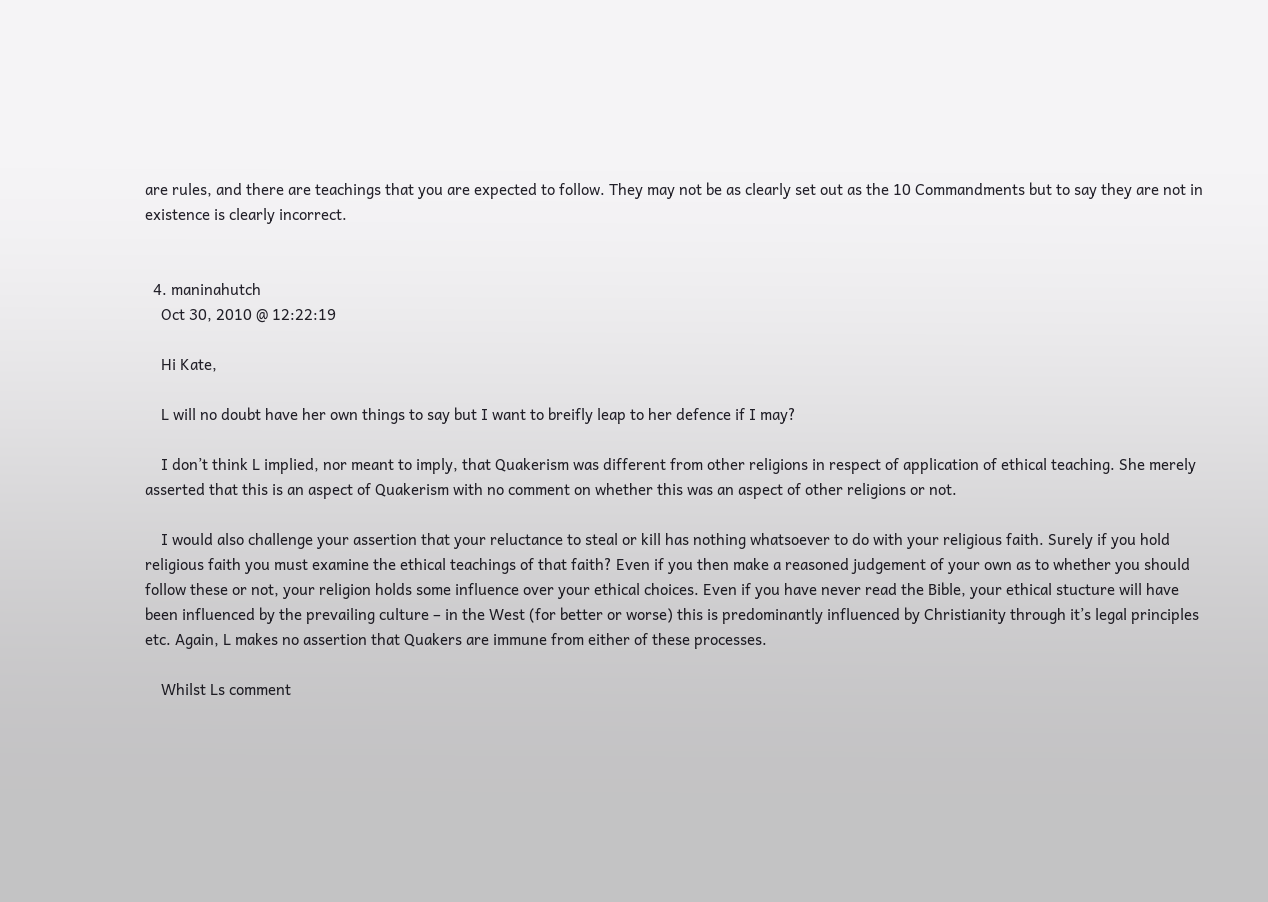are rules, and there are teachings that you are expected to follow. They may not be as clearly set out as the 10 Commandments but to say they are not in existence is clearly incorrect.


  4. maninahutch
    Oct 30, 2010 @ 12:22:19

    Hi Kate,

    L will no doubt have her own things to say but I want to breifly leap to her defence if I may?

    I don’t think L implied, nor meant to imply, that Quakerism was different from other religions in respect of application of ethical teaching. She merely asserted that this is an aspect of Quakerism with no comment on whether this was an aspect of other religions or not.

    I would also challenge your assertion that your reluctance to steal or kill has nothing whatsoever to do with your religious faith. Surely if you hold religious faith you must examine the ethical teachings of that faith? Even if you then make a reasoned judgement of your own as to whether you should follow these or not, your religion holds some influence over your ethical choices. Even if you have never read the Bible, your ethical stucture will have been influenced by the prevailing culture – in the West (for better or worse) this is predominantly influenced by Christianity through it’s legal principles etc. Again, L makes no assertion that Quakers are immune from either of these processes.

    Whilst Ls comment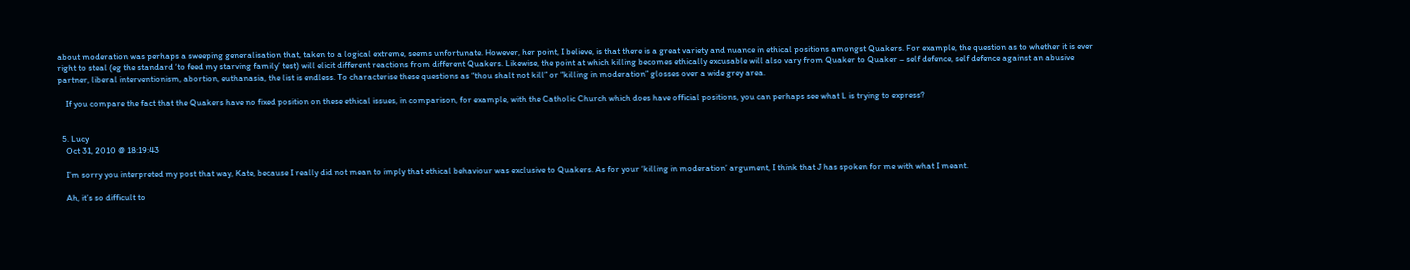about moderation was perhaps a sweeping generalisation that, taken to a logical extreme, seems unfortunate. However, her point, I believe, is that there is a great variety and nuance in ethical positions amongst Quakers. For example, the question as to whether it is ever right to steal (eg the standard ‘to feed my starving family’ test) will elicit different reactions from different Quakers. Likewise, the point at which killing becomes ethically excusable will also vary from Quaker to Quaker – self defence, self defence against an abusive partner, liberal interventionism, abortion, euthanasia, the list is endless. To characterise these questions as “thou shalt not kill” or “killing in moderation” glosses over a wide grey area.

    If you compare the fact that the Quakers have no fixed position on these ethical issues, in comparison, for example, with the Catholic Church which does have official positions, you can perhaps see what L is trying to express?


  5. Lucy
    Oct 31, 2010 @ 18:19:43

    I’m sorry you interpreted my post that way, Kate, because I really did not mean to imply that ethical behaviour was exclusive to Quakers. As for your ‘killing in moderation’ argument, I think that J has spoken for me with what I meant.

    Ah, it’s so difficult to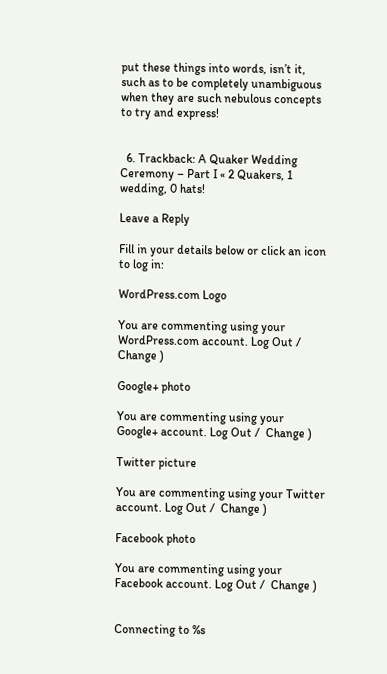put these things into words, isn’t it, such as to be completely unambiguous when they are such nebulous concepts to try and express!


  6. Trackback: A Quaker Wedding Ceremony – Part I « 2 Quakers, 1 wedding, 0 hats!

Leave a Reply

Fill in your details below or click an icon to log in:

WordPress.com Logo

You are commenting using your WordPress.com account. Log Out /  Change )

Google+ photo

You are commenting using your Google+ account. Log Out /  Change )

Twitter picture

You are commenting using your Twitter account. Log Out /  Change )

Facebook photo

You are commenting using your Facebook account. Log Out /  Change )


Connecting to %s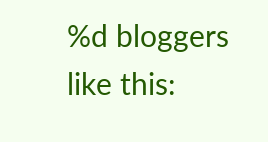%d bloggers like this: